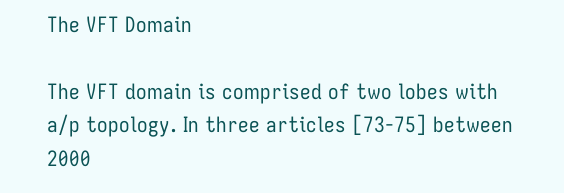The VFT Domain

The VFT domain is comprised of two lobes with a/p topology. In three articles [73-75] between 2000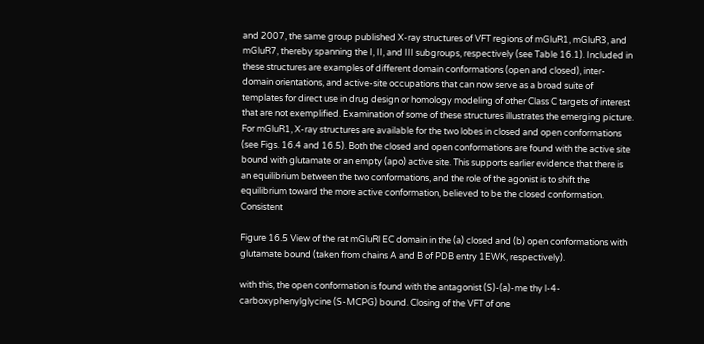and 2007, the same group published X-ray structures of VFT regions of mGluR1, mGluR3, and mGluR7, thereby spanning the I, II, and III subgroups, respectively (see Table 16.1). Included in these structures are examples of different domain conformations (open and closed), inter-domain orientations, and active-site occupations that can now serve as a broad suite of templates for direct use in drug design or homology modeling of other Class C targets of interest that are not exemplified. Examination of some of these structures illustrates the emerging picture. For mGluR1, X-ray structures are available for the two lobes in closed and open conformations (see Figs. 16.4 and 16.5). Both the closed and open conformations are found with the active site bound with glutamate or an empty (apo) active site. This supports earlier evidence that there is an equilibrium between the two conformations, and the role of the agonist is to shift the equilibrium toward the more active conformation, believed to be the closed conformation. Consistent

Figure 16.5 View of the rat mGluRl EC domain in the (a) closed and (b) open conformations with glutamate bound (taken from chains A and B of PDB entry 1EWK, respectively).

with this, the open conformation is found with the antagonist (S)-(a)-me thy l-4-carboxyphenylglycine (S-MCPG) bound. Closing of the VFT of one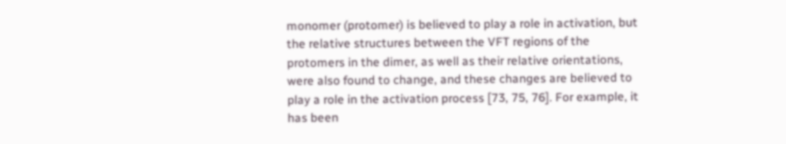monomer (protomer) is believed to play a role in activation, but the relative structures between the VFT regions of the protomers in the dimer, as well as their relative orientations, were also found to change, and these changes are believed to play a role in the activation process [73, 75, 76]. For example, it has been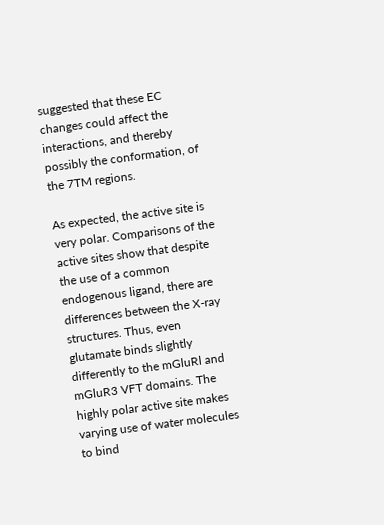suggested that these EC changes could affect the interactions, and thereby possibly the conformation, of the 7TM regions.

As expected, the active site is very polar. Comparisons of the active sites show that despite the use of a common endogenous ligand, there are differences between the X-ray structures. Thus, even glutamate binds slightly differently to the mGluRl and mGluR3 VFT domains. The highly polar active site makes varying use of water molecules to bind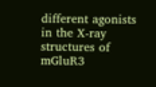different agonists in the X-ray structures of mGluR3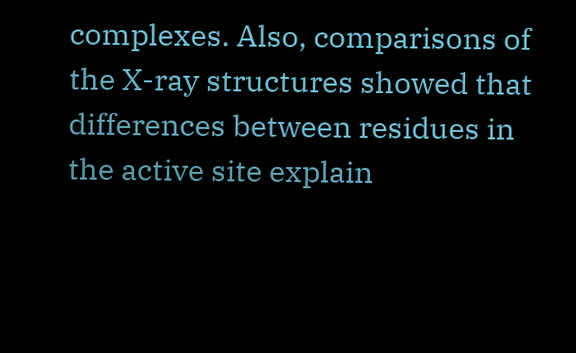complexes. Also, comparisons of the X-ray structures showed that differences between residues in the active site explain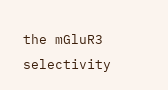the mGluR3 selectivity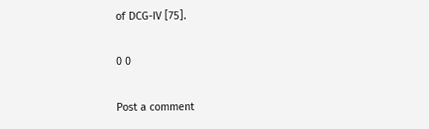of DCG-IV [75].

0 0

Post a comment